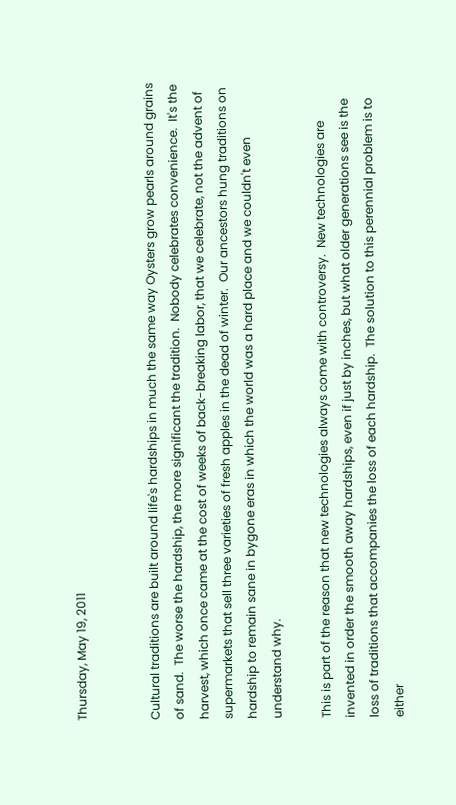Thursday, May 19, 2011


Cultural traditions are built around life's hardships in much the same way Oysters grow pearls around grains of sand.  The worse the hardship, the more significant the tradition.  Nobody celebrates convenience.  It's the harvest, which once came at the cost of weeks of back-breaking labor, that we celebrate, not the advent of supermarkets that sell three varieties of fresh apples in the dead of winter.  Our ancestors hung traditions on hardship to remain sane in bygone eras in which the world was a hard place and we couldn't even understand why.

This is part of the reason that new technologies always come with controversy.  New technologies are invented in order the smooth away hardships, even if just by inches, but what older generations see is the loss of traditions that accompanies the loss of each hardship.  The solution to this perennial problem is to either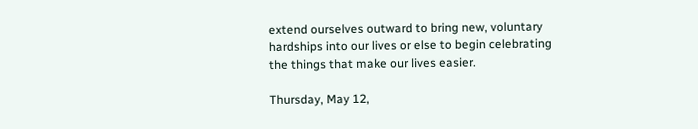extend ourselves outward to bring new, voluntary hardships into our lives or else to begin celebrating the things that make our lives easier.

Thursday, May 12,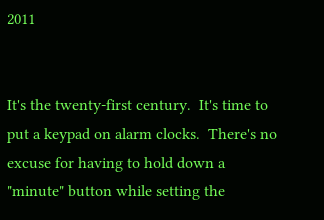2011


It's the twenty-first century.  It's time to put a keypad on alarm clocks.  There's no excuse for having to hold down a "minute" button while setting the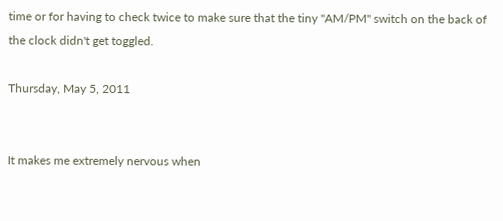time or for having to check twice to make sure that the tiny "AM/PM" switch on the back of the clock didn't get toggled.

Thursday, May 5, 2011


It makes me extremely nervous when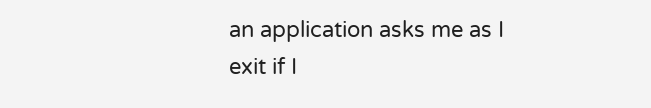an application asks me as I exit if I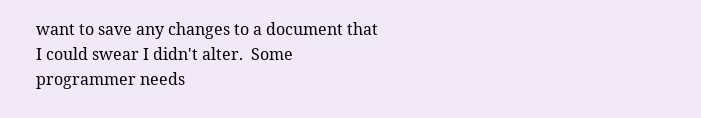want to save any changes to a document that I could swear I didn't alter.  Some programmer needs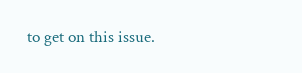to get on this issue.